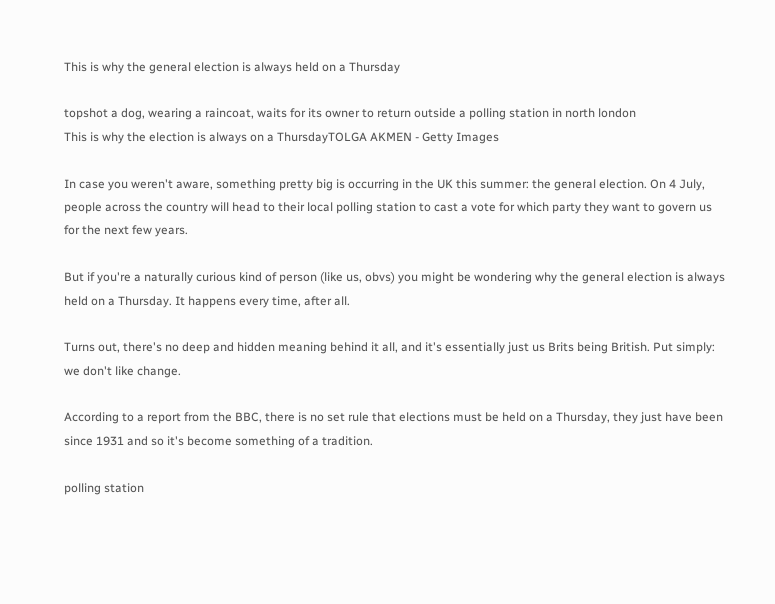This is why the general election is always held on a Thursday

topshot a dog, wearing a raincoat, waits for its owner to return outside a polling station in north london
This is why the election is always on a ThursdayTOLGA AKMEN - Getty Images

In case you weren't aware, something pretty big is occurring in the UK this summer: the general election. On 4 July, people across the country will head to their local polling station to cast a vote for which party they want to govern us for the next few years.

But if you're a naturally curious kind of person (like us, obvs) you might be wondering why the general election is always held on a Thursday. It happens every time, after all.

Turns out, there's no deep and hidden meaning behind it all, and it's essentially just us Brits being British. Put simply: we don't like change.

According to a report from the BBC, there is no set rule that elections must be held on a Thursday, they just have been since 1931 and so it's become something of a tradition.

polling station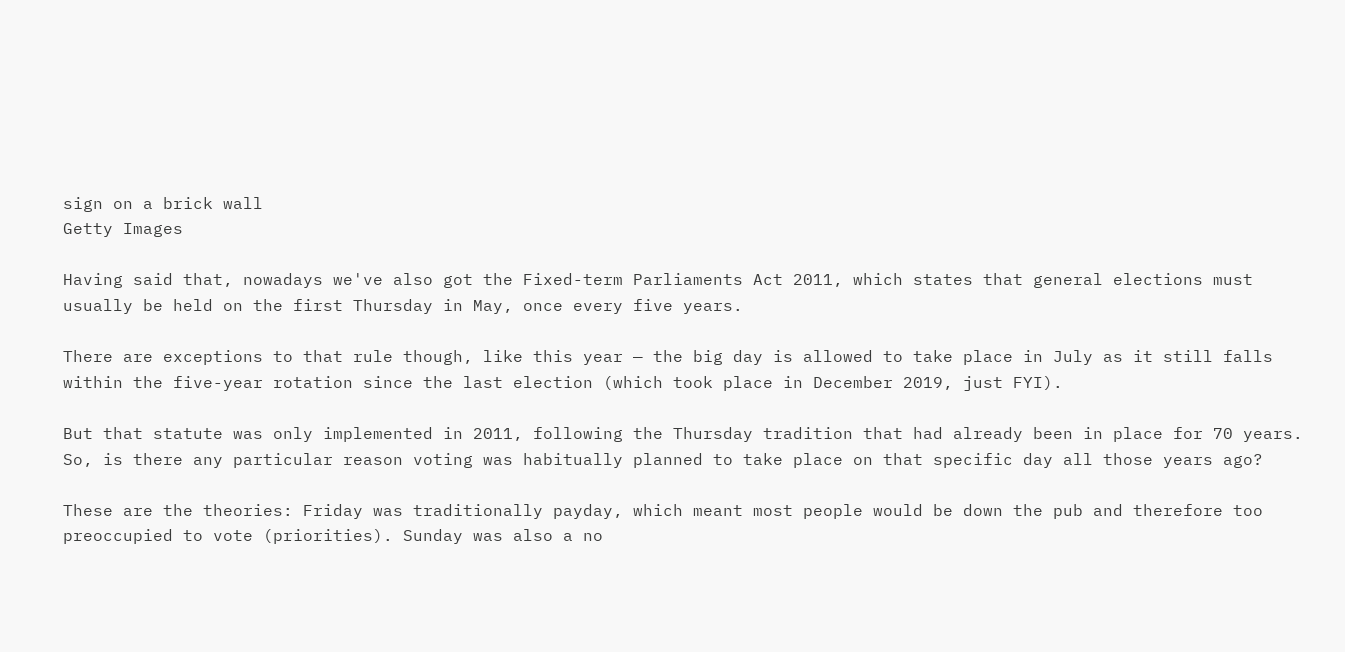sign on a brick wall
Getty Images

Having said that, nowadays we've also got the Fixed-term Parliaments Act 2011, which states that general elections must usually be held on the first Thursday in May, once every five years.

There are exceptions to that rule though, like this year — the big day is allowed to take place in July as it still falls within the five-year rotation since the last election (which took place in December 2019, just FYI).

But that statute was only implemented in 2011, following the Thursday tradition that had already been in place for 70 years. So, is there any particular reason voting was habitually planned to take place on that specific day all those years ago?

These are the theories: Friday was traditionally payday, which meant most people would be down the pub and therefore too preoccupied to vote (priorities). Sunday was also a no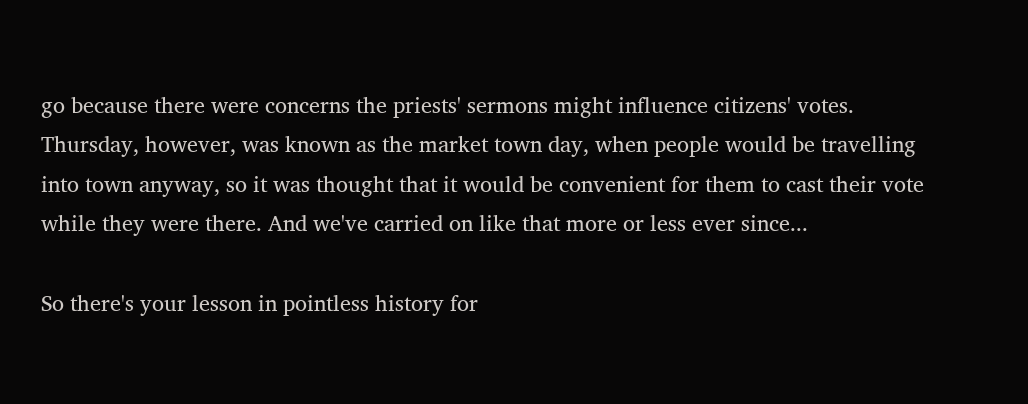go because there were concerns the priests' sermons might influence citizens' votes. Thursday, however, was known as the market town day, when people would be travelling into town anyway, so it was thought that it would be convenient for them to cast their vote while they were there. And we've carried on like that more or less ever since...

So there's your lesson in pointless history for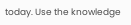today. Use the knowledge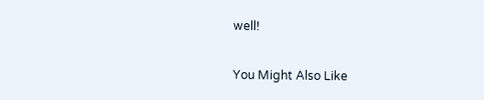well!

You Might Also Like